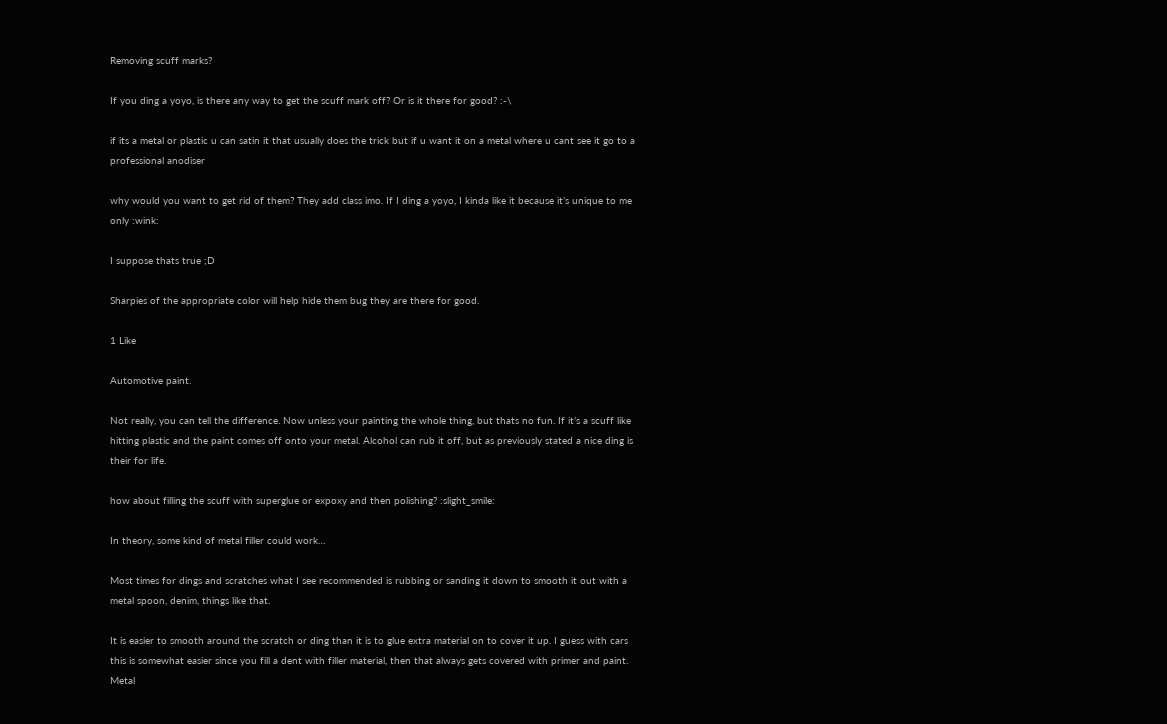Removing scuff marks?

If you ding a yoyo, is there any way to get the scuff mark off? Or is it there for good? :-\

if its a metal or plastic u can satin it that usually does the trick but if u want it on a metal where u cant see it go to a professional anodiser

why would you want to get rid of them? They add class imo. If I ding a yoyo, I kinda like it because it’s unique to me only :wink:

I suppose thats true ;D

Sharpies of the appropriate color will help hide them bug they are there for good.

1 Like

Automotive paint.

Not really, you can tell the difference. Now unless your painting the whole thing, but thats no fun. If it’s a scuff like hitting plastic and the paint comes off onto your metal. Alcohol can rub it off, but as previously stated a nice ding is their for life.

how about filling the scuff with superglue or expoxy and then polishing? :slight_smile:

In theory, some kind of metal filler could work…

Most times for dings and scratches what I see recommended is rubbing or sanding it down to smooth it out with a metal spoon, denim, things like that.

It is easier to smooth around the scratch or ding than it is to glue extra material on to cover it up. I guess with cars this is somewhat easier since you fill a dent with filler material, then that always gets covered with primer and paint. Metal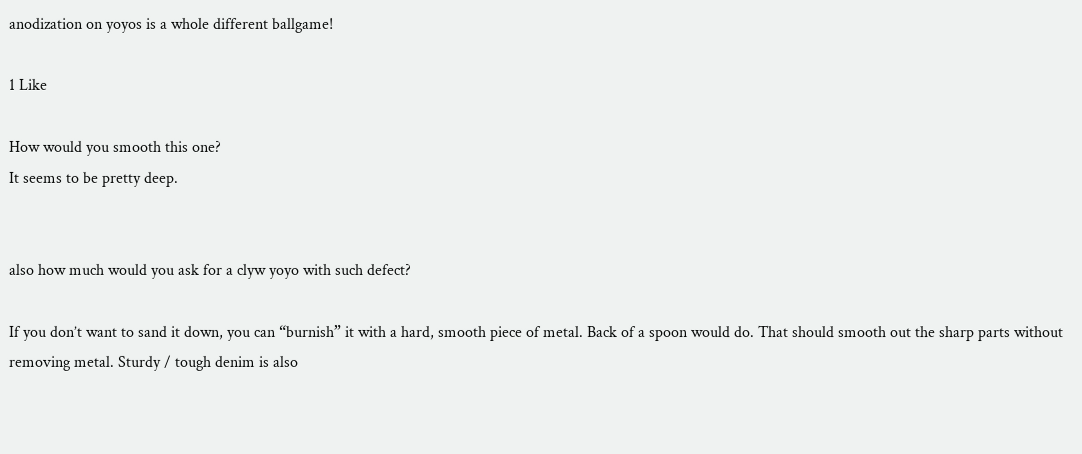anodization on yoyos is a whole different ballgame!

1 Like

How would you smooth this one?
It seems to be pretty deep.


also how much would you ask for a clyw yoyo with such defect?

If you don’t want to sand it down, you can “burnish” it with a hard, smooth piece of metal. Back of a spoon would do. That should smooth out the sharp parts without removing metal. Sturdy / tough denim is also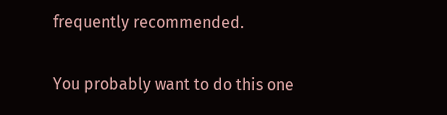frequently recommended.

You probably want to do this one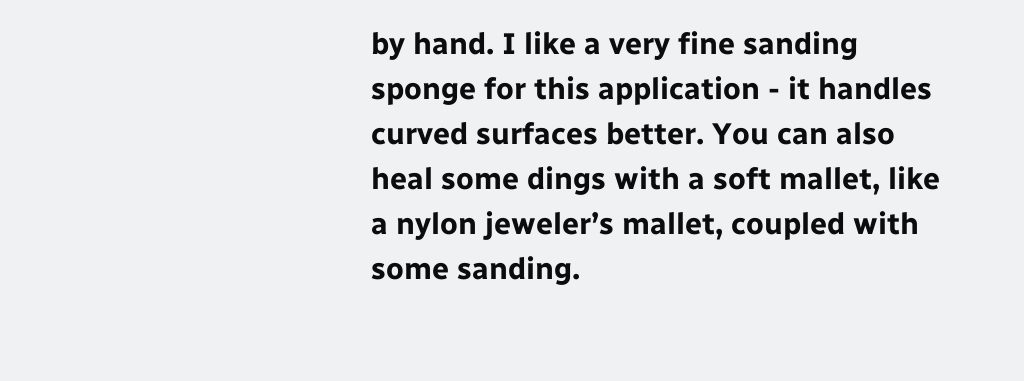by hand. I like a very fine sanding sponge for this application - it handles curved surfaces better. You can also heal some dings with a soft mallet, like a nylon jeweler’s mallet, coupled with some sanding.